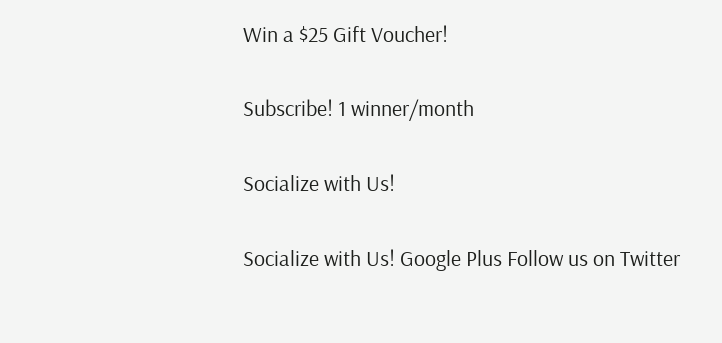Win a $25 Gift Voucher!

Subscribe! 1 winner/month

Socialize with Us!

Socialize with Us! Google Plus Follow us on Twitter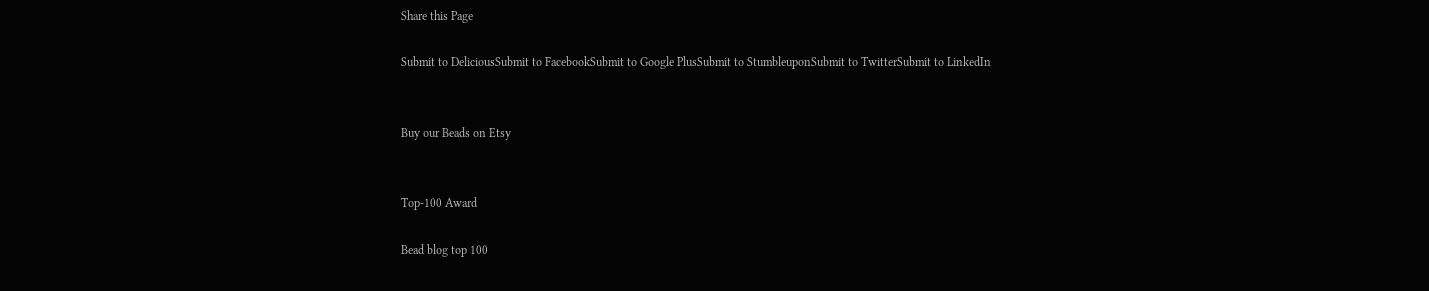Share this Page

Submit to DeliciousSubmit to FacebookSubmit to Google PlusSubmit to StumbleuponSubmit to TwitterSubmit to LinkedIn


Buy our Beads on Etsy


Top-100 Award

Bead blog top 100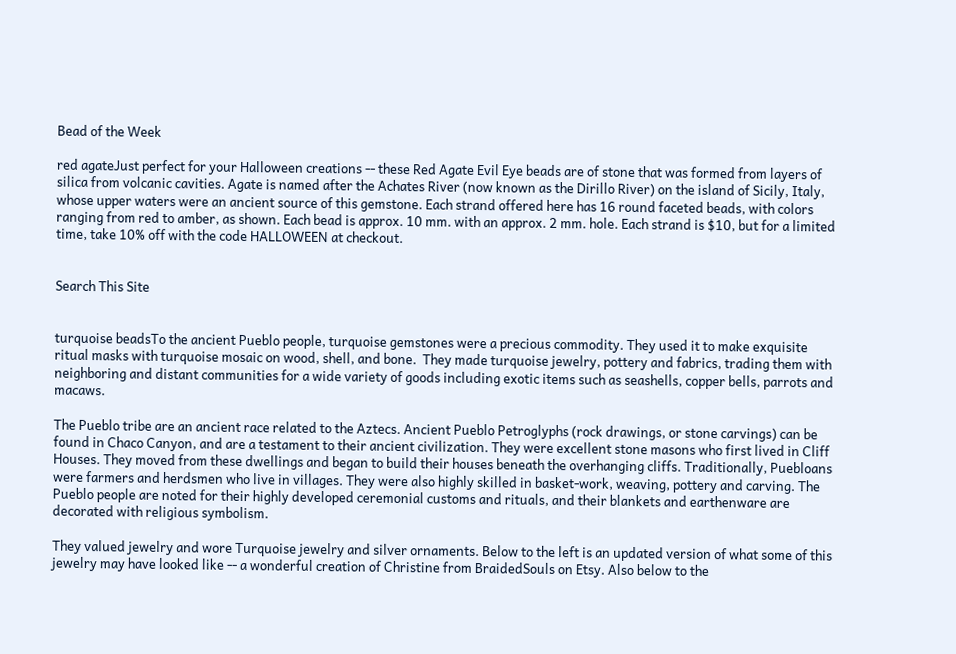Bead of the Week

red agateJust perfect for your Halloween creations -- these Red Agate Evil Eye beads are of stone that was formed from layers of silica from volcanic cavities. Agate is named after the Achates River (now known as the Dirillo River) on the island of Sicily, Italy, whose upper waters were an ancient source of this gemstone. Each strand offered here has 16 round faceted beads, with colors ranging from red to amber, as shown. Each bead is approx. 10 mm. with an approx. 2 mm. hole. Each strand is $10, but for a limited time, take 10% off with the code HALLOWEEN at checkout.


Search This Site


turquoise beadsTo the ancient Pueblo people, turquoise gemstones were a precious commodity. They used it to make exquisite ritual masks with turquoise mosaic on wood, shell, and bone.  They made turquoise jewelry, pottery and fabrics, trading them with neighboring and distant communities for a wide variety of goods including exotic items such as seashells, copper bells, parrots and macaws.

The Pueblo tribe are an ancient race related to the Aztecs. Ancient Pueblo Petroglyphs (rock drawings, or stone carvings) can be found in Chaco Canyon, and are a testament to their ancient civilization. They were excellent stone masons who first lived in Cliff Houses. They moved from these dwellings and began to build their houses beneath the overhanging cliffs. Traditionally, Puebloans were farmers and herdsmen who live in villages. They were also highly skilled in basket-work, weaving, pottery and carving. The Pueblo people are noted for their highly developed ceremonial customs and rituals, and their blankets and earthenware are decorated with religious symbolism.

They valued jewelry and wore Turquoise jewelry and silver ornaments. Below to the left is an updated version of what some of this jewelry may have looked like -- a wonderful creation of Christine from BraidedSouls on Etsy. Also below to the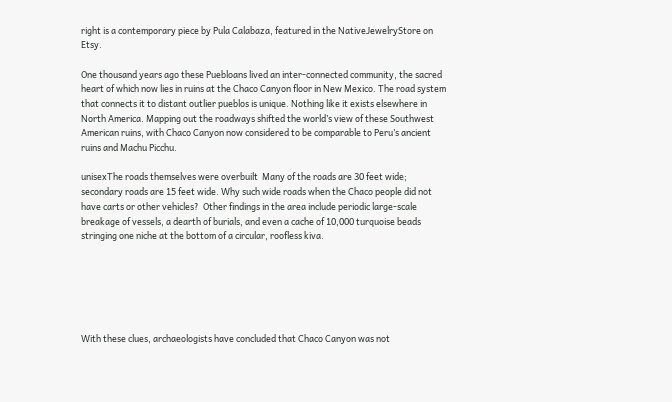right is a contemporary piece by Pula Calabaza, featured in the NativeJewelryStore on Etsy.

One thousand years ago these Puebloans lived an inter-connected community, the sacred heart of which now lies in ruins at the Chaco Canyon floor in New Mexico. The road system that connects it to distant outlier pueblos is unique. Nothing like it exists elsewhere in North America. Mapping out the roadways shifted the world’s view of these Southwest American ruins, with Chaco Canyon now considered to be comparable to Peru’s ancient ruins and Machu Picchu.

unisexThe roads themselves were overbuilt  Many of the roads are 30 feet wide; secondary roads are 15 feet wide. Why such wide roads when the Chaco people did not have carts or other vehicles?  Other findings in the area include periodic large-scale breakage of vessels, a dearth of burials, and even a cache of 10,000 turquoise beads stringing one niche at the bottom of a circular, roofless kiva.






With these clues, archaeologists have concluded that Chaco Canyon was not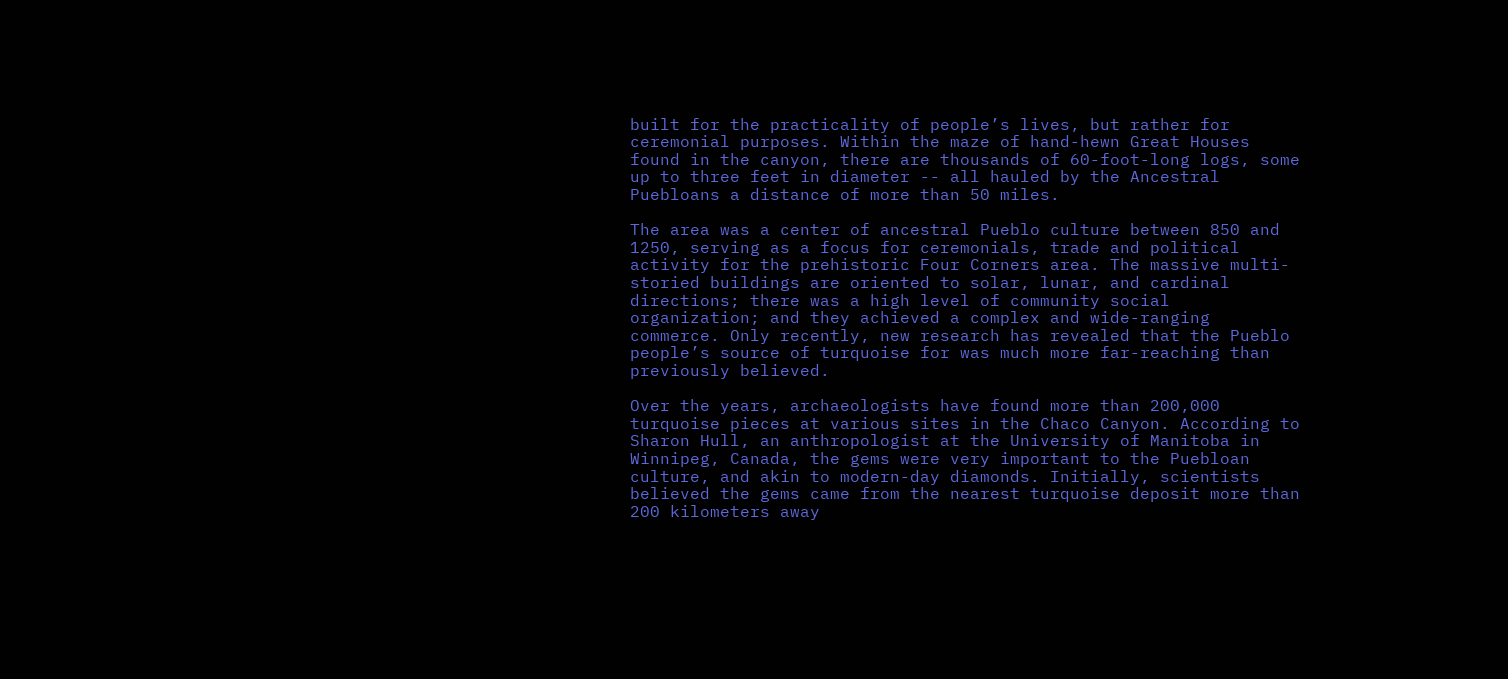built for the practicality of people’s lives, but rather for ceremonial purposes. Within the maze of hand-hewn Great Houses found in the canyon, there are thousands of 60-foot-long logs, some up to three feet in diameter -- all hauled by the Ancestral Puebloans a distance of more than 50 miles.

The area was a center of ancestral Pueblo culture between 850 and 1250, serving as a focus for ceremonials, trade and political activity for the prehistoric Four Corners area. The massive multi-storied buildings are oriented to solar, lunar, and cardinal directions; there was a high level of community social organization; and they achieved a complex and wide-ranging commerce. Only recently, new research has revealed that the Pueblo people’s source of turquoise for was much more far-reaching than previously believed.

Over the years, archaeologists have found more than 200,000 turquoise pieces at various sites in the Chaco Canyon. According to Sharon Hull, an anthropologist at the University of Manitoba in Winnipeg, Canada, the gems were very important to the Puebloan culture, and akin to modern-day diamonds. Initially, scientists believed the gems came from the nearest turquoise deposit more than 200 kilometers away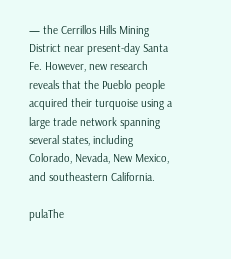— the Cerrillos Hills Mining District near present-day Santa Fe. However, new research reveals that the Pueblo people acquired their turquoise using a large trade network spanning several states, including Colorado, Nevada, New Mexico, and southeastern California.

pulaThe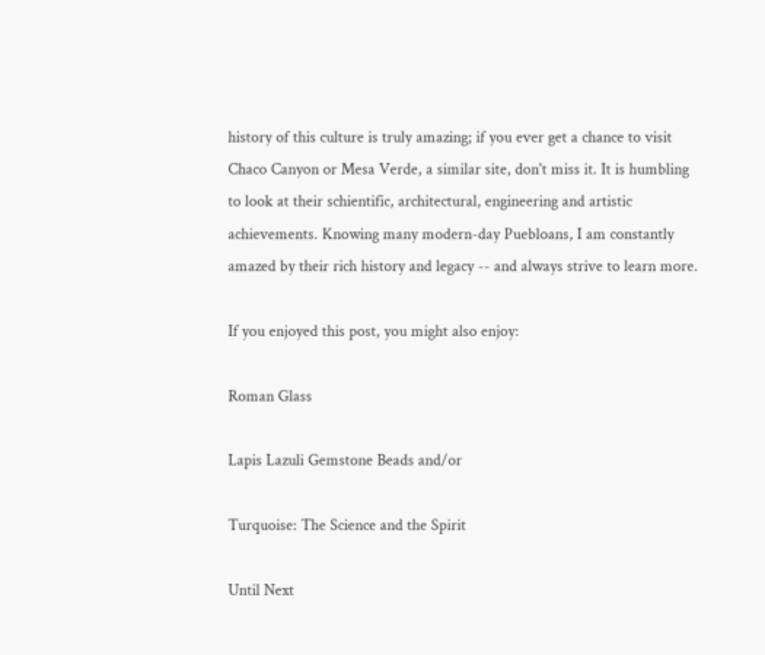history of this culture is truly amazing; if you ever get a chance to visit Chaco Canyon or Mesa Verde, a similar site, don't miss it. It is humbling to look at their schientific, architectural, engineering and artistic achievements. Knowing many modern-day Puebloans, I am constantly amazed by their rich history and legacy -- and always strive to learn more.

If you enjoyed this post, you might also enjoy:

Roman Glass

Lapis Lazuli Gemstone Beads and/or

Turquoise: The Science and the Spirit

Until Next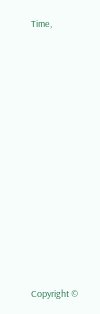Time,














Copyright ©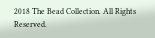2018 The Bead Collection. All Rights Reserved.